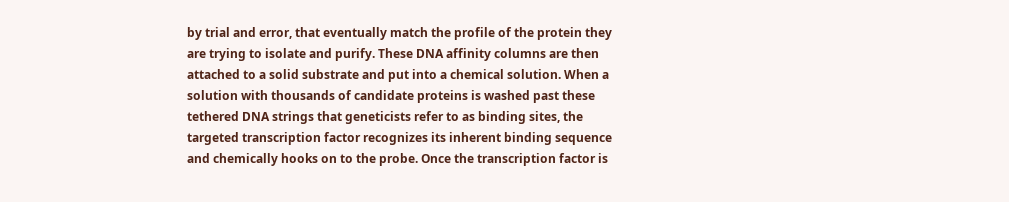by trial and error, that eventually match the profile of the protein they are trying to isolate and purify. These DNA affinity columns are then attached to a solid substrate and put into a chemical solution. When a solution with thousands of candidate proteins is washed past these tethered DNA strings that geneticists refer to as binding sites, the targeted transcription factor recognizes its inherent binding sequence and chemically hooks on to the probe. Once the transcription factor is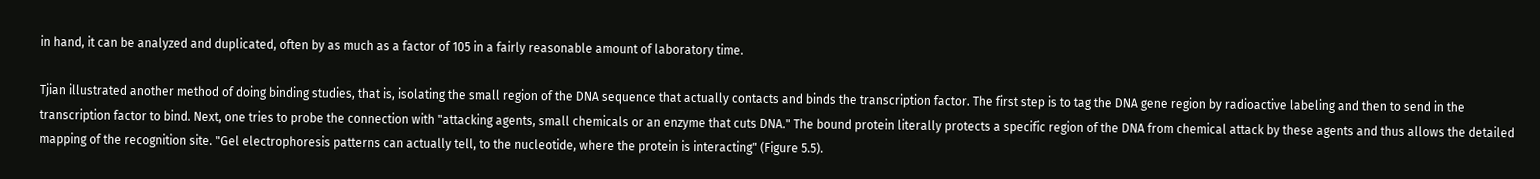in hand, it can be analyzed and duplicated, often by as much as a factor of 105 in a fairly reasonable amount of laboratory time.

Tjian illustrated another method of doing binding studies, that is, isolating the small region of the DNA sequence that actually contacts and binds the transcription factor. The first step is to tag the DNA gene region by radioactive labeling and then to send in the transcription factor to bind. Next, one tries to probe the connection with "attacking agents, small chemicals or an enzyme that cuts DNA." The bound protein literally protects a specific region of the DNA from chemical attack by these agents and thus allows the detailed mapping of the recognition site. "Gel electrophoresis patterns can actually tell, to the nucleotide, where the protein is interacting" (Figure 5.5).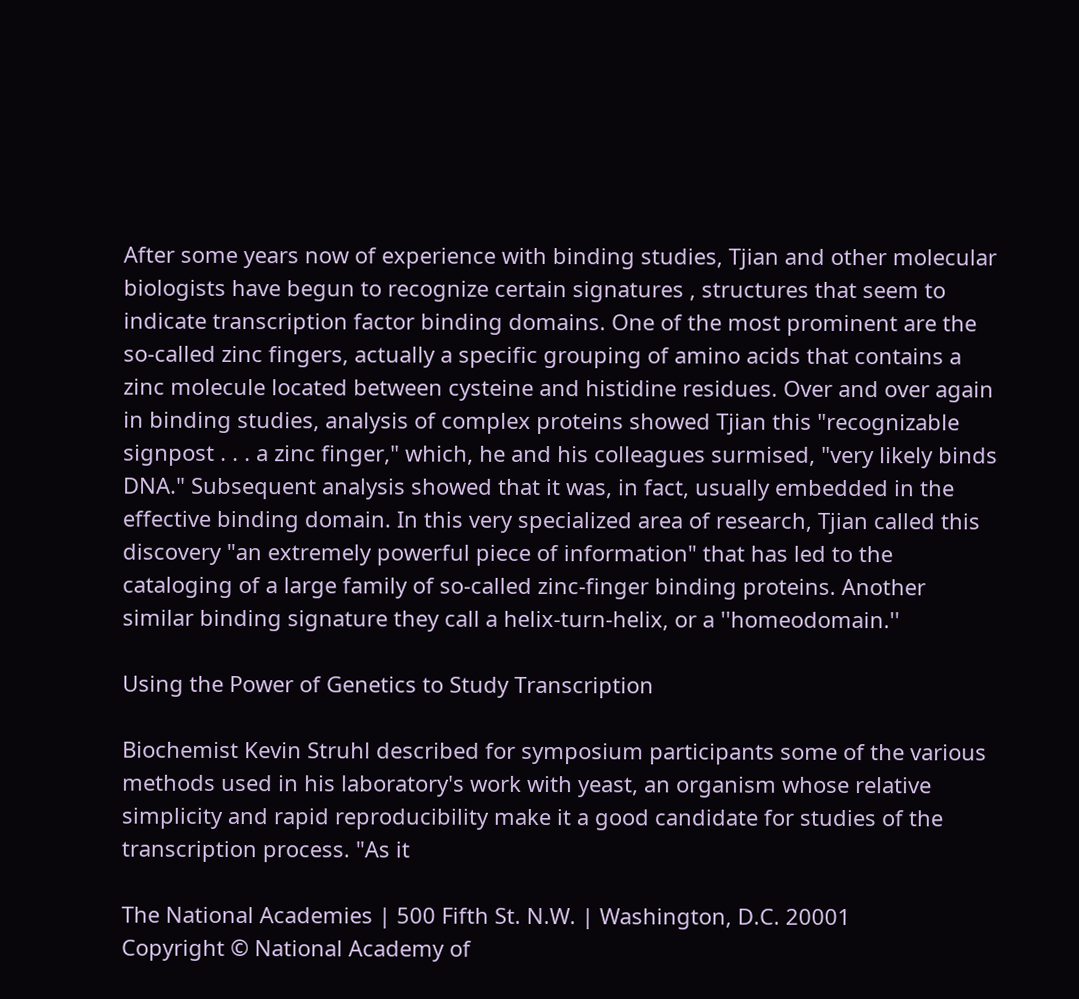After some years now of experience with binding studies, Tjian and other molecular biologists have begun to recognize certain signatures , structures that seem to indicate transcription factor binding domains. One of the most prominent are the so-called zinc fingers, actually a specific grouping of amino acids that contains a zinc molecule located between cysteine and histidine residues. Over and over again in binding studies, analysis of complex proteins showed Tjian this "recognizable signpost . . . a zinc finger," which, he and his colleagues surmised, "very likely binds DNA." Subsequent analysis showed that it was, in fact, usually embedded in the effective binding domain. In this very specialized area of research, Tjian called this discovery "an extremely powerful piece of information" that has led to the cataloging of a large family of so-called zinc-finger binding proteins. Another similar binding signature they call a helix-turn-helix, or a ''homeodomain.''

Using the Power of Genetics to Study Transcription

Biochemist Kevin Struhl described for symposium participants some of the various methods used in his laboratory's work with yeast, an organism whose relative simplicity and rapid reproducibility make it a good candidate for studies of the transcription process. "As it

The National Academies | 500 Fifth St. N.W. | Washington, D.C. 20001
Copyright © National Academy of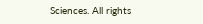Sciences. All rights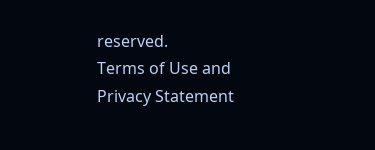reserved.
Terms of Use and Privacy Statement